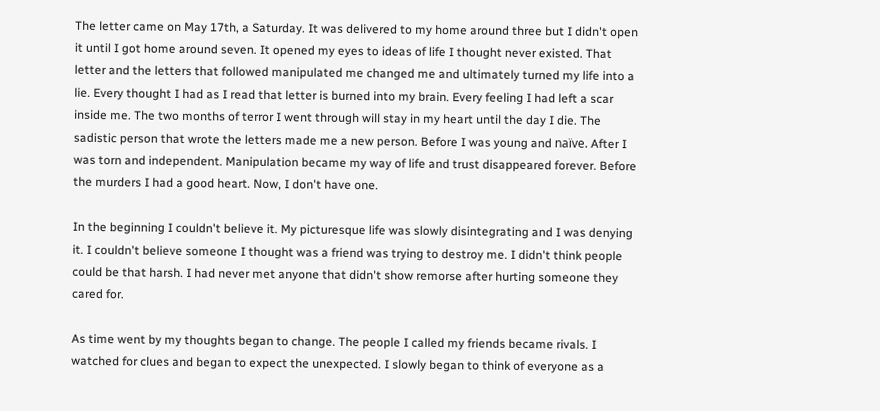The letter came on May 17th, a Saturday. It was delivered to my home around three but I didn't open it until I got home around seven. It opened my eyes to ideas of life I thought never existed. That letter and the letters that followed manipulated me changed me and ultimately turned my life into a lie. Every thought I had as I read that letter is burned into my brain. Every feeling I had left a scar inside me. The two months of terror I went through will stay in my heart until the day I die. The sadistic person that wrote the letters made me a new person. Before I was young and naïve. After I was torn and independent. Manipulation became my way of life and trust disappeared forever. Before the murders I had a good heart. Now, I don't have one.

In the beginning I couldn't believe it. My picturesque life was slowly disintegrating and I was denying it. I couldn't believe someone I thought was a friend was trying to destroy me. I didn't think people could be that harsh. I had never met anyone that didn't show remorse after hurting someone they cared for.

As time went by my thoughts began to change. The people I called my friends became rivals. I watched for clues and began to expect the unexpected. I slowly began to think of everyone as a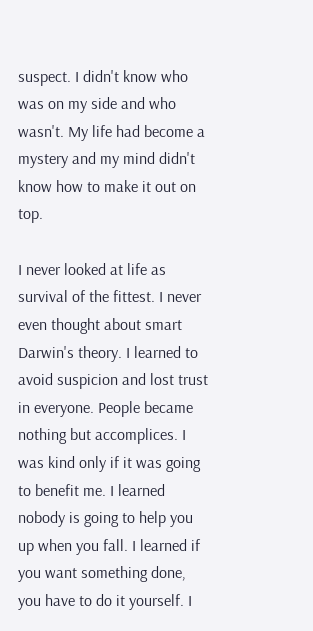suspect. I didn't know who was on my side and who wasn't. My life had become a mystery and my mind didn't know how to make it out on top.

I never looked at life as survival of the fittest. I never even thought about smart Darwin's theory. I learned to avoid suspicion and lost trust in everyone. People became nothing but accomplices. I was kind only if it was going to benefit me. I learned nobody is going to help you up when you fall. I learned if you want something done, you have to do it yourself. I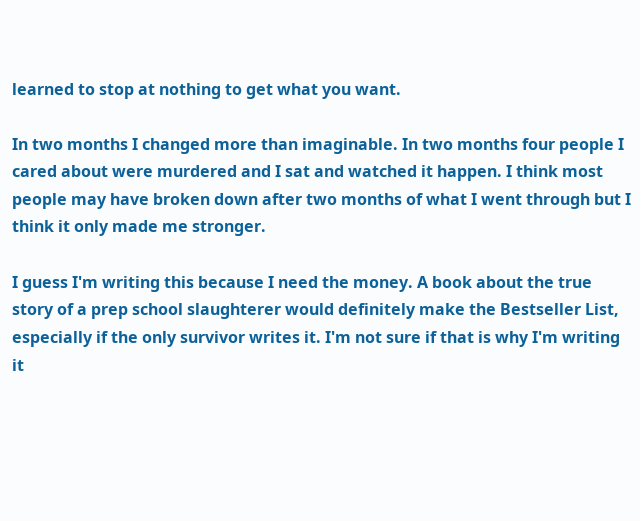learned to stop at nothing to get what you want.

In two months I changed more than imaginable. In two months four people I cared about were murdered and I sat and watched it happen. I think most people may have broken down after two months of what I went through but I think it only made me stronger.

I guess I'm writing this because I need the money. A book about the true story of a prep school slaughterer would definitely make the Bestseller List, especially if the only survivor writes it. I'm not sure if that is why I'm writing it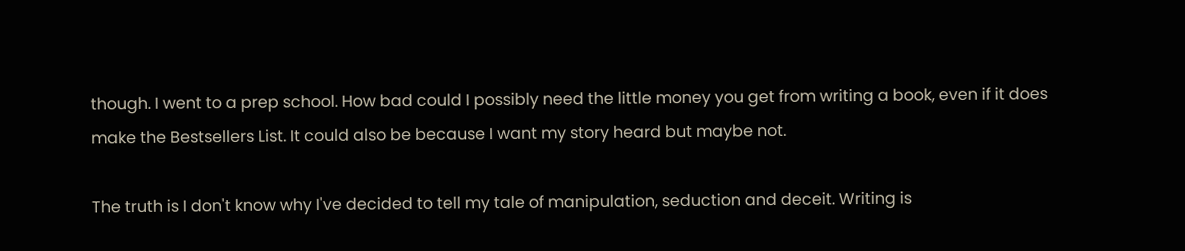though. I went to a prep school. How bad could I possibly need the little money you get from writing a book, even if it does make the Bestsellers List. It could also be because I want my story heard but maybe not.

The truth is I don't know why I've decided to tell my tale of manipulation, seduction and deceit. Writing is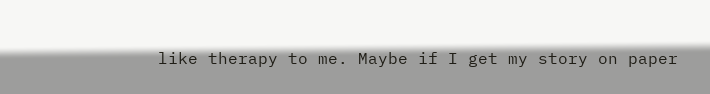like therapy to me. Maybe if I get my story on paper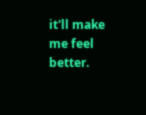it'll make me feel better.